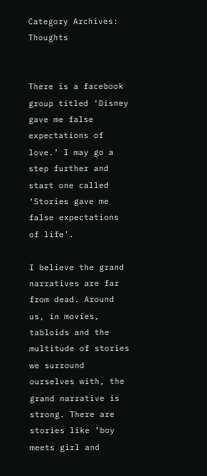Category Archives: Thoughts


There is a facebook group titled ‘Disney gave me false expectations of love.’ I may go a step further and start one called ‘Stories gave me false expectations of life’.

I believe the grand narratives are far from dead. Around us, in movies, tabloids and the multitude of stories we surround ourselves with, the grand narrative is strong. There are stories like ‘boy meets girl and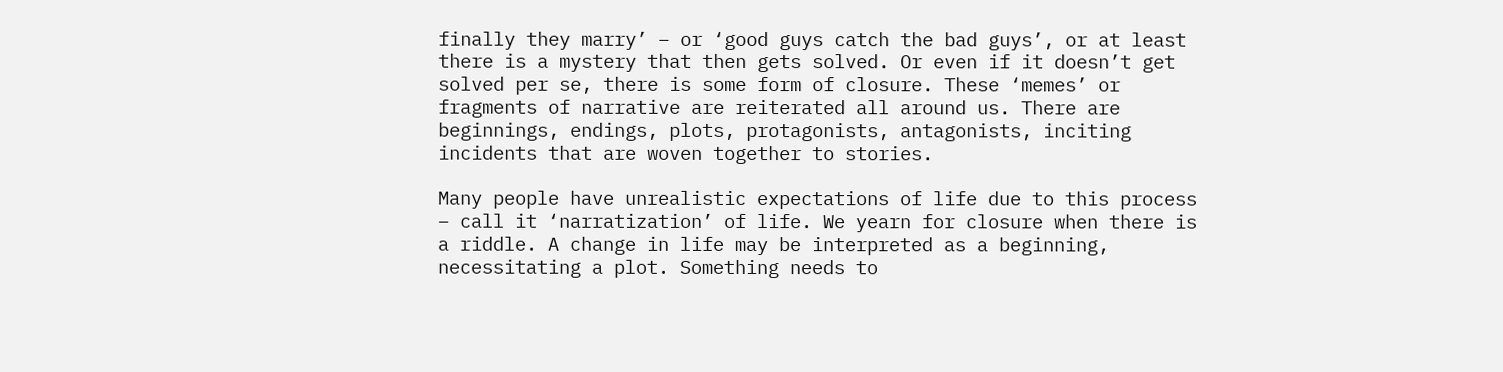finally they marry’ – or ‘good guys catch the bad guys’, or at least there is a mystery that then gets solved. Or even if it doesn’t get solved per se, there is some form of closure. These ‘memes’ or fragments of narrative are reiterated all around us. There are beginnings, endings, plots, protagonists, antagonists, inciting incidents that are woven together to stories.

Many people have unrealistic expectations of life due to this process – call it ‘narratization’ of life. We yearn for closure when there is a riddle. A change in life may be interpreted as a beginning, necessitating a plot. Something needs to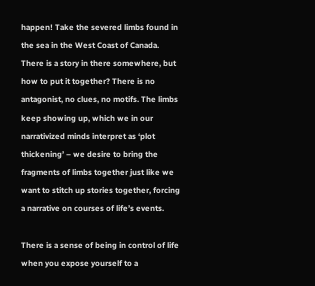happen! Take the severed limbs found in the sea in the West Coast of Canada. There is a story in there somewhere, but how to put it together? There is no antagonist, no clues, no motifs. The limbs keep showing up, which we in our narrativized minds interpret as ‘plot thickening’ – we desire to bring the fragments of limbs together just like we want to stitch up stories together, forcing a narrative on courses of life’s events.

There is a sense of being in control of life when you expose yourself to a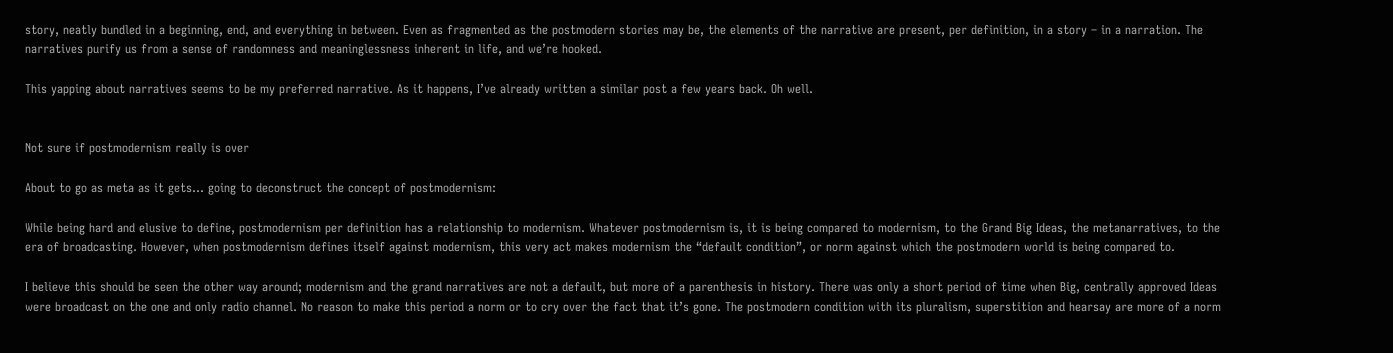story, neatly bundled in a beginning, end, and everything in between. Even as fragmented as the postmodern stories may be, the elements of the narrative are present, per definition, in a story – in a narration. The narratives purify us from a sense of randomness and meaninglessness inherent in life, and we’re hooked.

This yapping about narratives seems to be my preferred narrative. As it happens, I’ve already written a similar post a few years back. Oh well.


Not sure if postmodernism really is over

About to go as meta as it gets… going to deconstruct the concept of postmodernism:

While being hard and elusive to define, postmodernism per definition has a relationship to modernism. Whatever postmodernism is, it is being compared to modernism, to the Grand Big Ideas, the metanarratives, to the era of broadcasting. However, when postmodernism defines itself against modernism, this very act makes modernism the “default condition”, or norm against which the postmodern world is being compared to.

I believe this should be seen the other way around; modernism and the grand narratives are not a default, but more of a parenthesis in history. There was only a short period of time when Big, centrally approved Ideas were broadcast on the one and only radio channel. No reason to make this period a norm or to cry over the fact that it’s gone. The postmodern condition with its pluralism, superstition and hearsay are more of a norm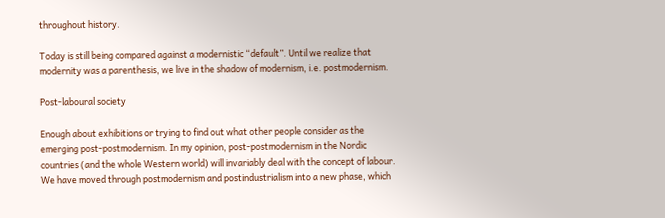throughout history.

Today is still being compared against a modernistic “default”. Until we realize that modernity was a parenthesis, we live in the shadow of modernism, i.e. postmodernism.

Post-laboural society

Enough about exhibitions or trying to find out what other people consider as the emerging post-postmodernism. In my opinion, post-postmodernism in the Nordic countries (and the whole Western world) will invariably deal with the concept of labour. We have moved through postmodernism and postindustrialism into a new phase, which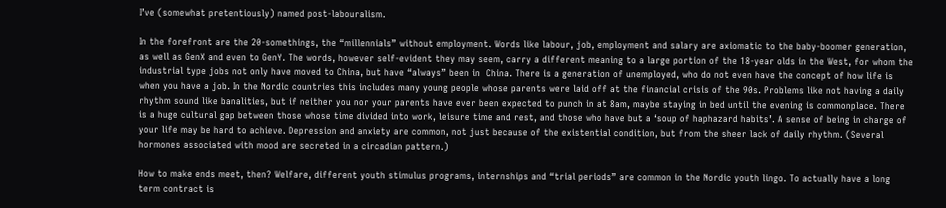I’ve (somewhat pretentiously) named post-labouralism.

In the forefront are the 20-somethings, the “millennials” without employment. Words like labour, job, employment and salary are axiomatic to the baby-boomer generation, as well as GenX and even to GenY. The words, however self-evident they may seem, carry a different meaning to a large portion of the 18-year olds in the West, for whom the industrial type jobs not only have moved to China, but have “always” been in  China. There is a generation of unemployed, who do not even have the concept of how life is when you have a job. In the Nordic countries this includes many young people whose parents were laid off at the financial crisis of the 90s. Problems like not having a daily rhythm sound like banalities, but if neither you nor your parents have ever been expected to punch in at 8am, maybe staying in bed until the evening is commonplace. There is a huge cultural gap between those whose time divided into work, leisure time and rest, and those who have but a ‘soup of haphazard habits’. A sense of being in charge of your life may be hard to achieve. Depression and anxiety are common, not just because of the existential condition, but from the sheer lack of daily rhythm. (Several hormones associated with mood are secreted in a circadian pattern.)

How to make ends meet, then? Welfare, different youth stimulus programs, internships and “trial periods” are common in the Nordic youth lingo. To actually have a long term contract is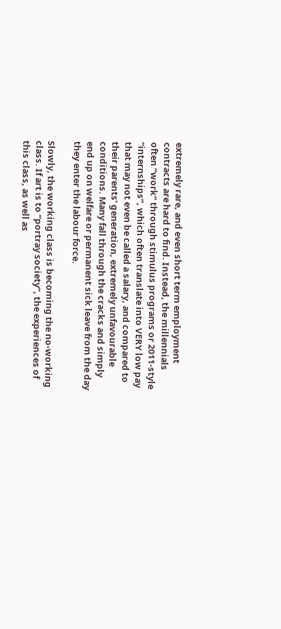extremely rare, and even short term employment contracts are hard to find. Instead, the millennials often “work” through stimulus programs or 2011-style “internships”, which often translate into VERY low pay that may not even be called a salary, and compared to their parents’ generation, extremely unfavourable conditions. Many fall through the cracks and simply end up on welfare or permanent sick leave from the day they enter the labour force.

Slowly, the working class is becoming the no-working class. If art is to “portray society”, the experiences of this class, as well as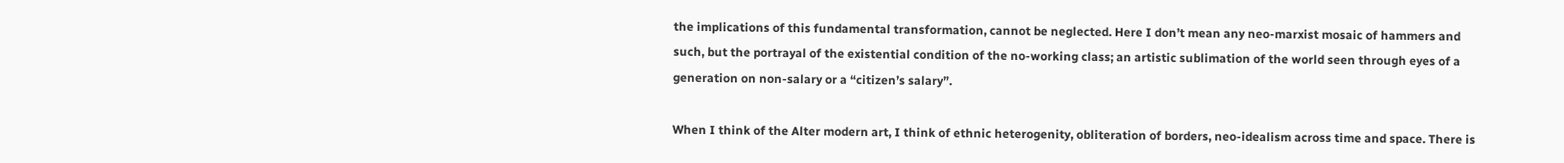the implications of this fundamental transformation, cannot be neglected. Here I don’t mean any neo-marxist mosaic of hammers and such, but the portrayal of the existential condition of the no-working class; an artistic sublimation of the world seen through eyes of a generation on non-salary or a “citizen’s salary”.

When I think of the Alter modern art, I think of ethnic heterogenity, obliteration of borders, neo-idealism across time and space. There is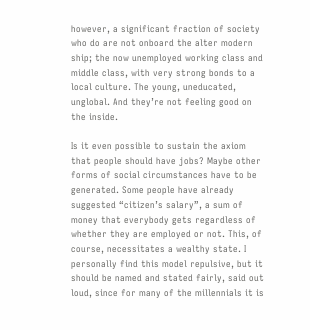however, a significant fraction of society who do are not onboard the alter modern ship; the now unemployed working class and middle class, with very strong bonds to a local culture. The young, uneducated, unglobal. And they’re not feeling good on the inside.

Is it even possible to sustain the axiom that people should have jobs? Maybe other forms of social circumstances have to be generated. Some people have already suggested “citizen’s salary”, a sum of money that everybody gets regardless of whether they are employed or not. This, of course, necessitates a wealthy state. I personally find this model repulsive, but it should be named and stated fairly, said out loud, since for many of the millennials it is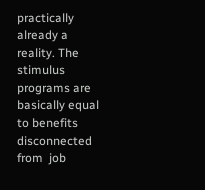practically already a reality. The stimulus programs are basically equal to benefits disconnected from  job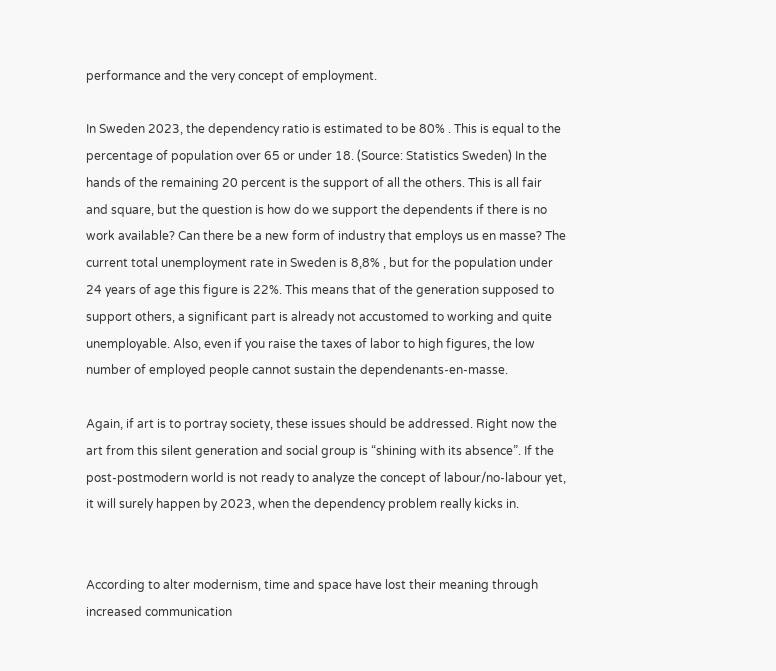performance and the very concept of employment.

In Sweden 2023, the dependency ratio is estimated to be 80% . This is equal to the percentage of population over 65 or under 18. (Source: Statistics Sweden) In the hands of the remaining 20 percent is the support of all the others. This is all fair and square, but the question is how do we support the dependents if there is no work available? Can there be a new form of industry that employs us en masse? The current total unemployment rate in Sweden is 8,8% , but for the population under 24 years of age this figure is 22%. This means that of the generation supposed to support others, a significant part is already not accustomed to working and quite unemployable. Also, even if you raise the taxes of labor to high figures, the low number of employed people cannot sustain the dependenants-en-masse.

Again, if art is to portray society, these issues should be addressed. Right now the art from this silent generation and social group is “shining with its absence”. If the post-postmodern world is not ready to analyze the concept of labour/no-labour yet, it will surely happen by 2023, when the dependency problem really kicks in.


According to alter modernism, time and space have lost their meaning through increased communication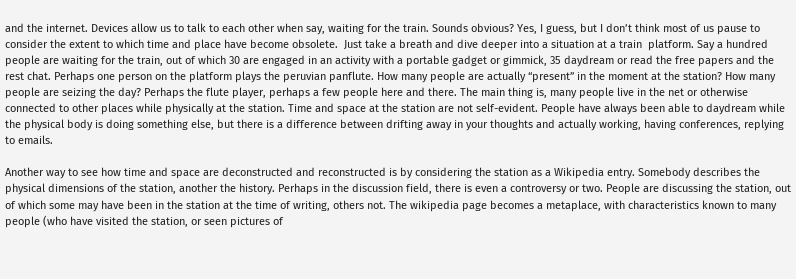and the internet. Devices allow us to talk to each other when say, waiting for the train. Sounds obvious? Yes, I guess, but I don’t think most of us pause to consider the extent to which time and place have become obsolete.  Just take a breath and dive deeper into a situation at a train  platform. Say a hundred people are waiting for the train, out of which 30 are engaged in an activity with a portable gadget or gimmick, 35 daydream or read the free papers and the rest chat. Perhaps one person on the platform plays the peruvian panflute. How many people are actually “present” in the moment at the station? How many people are seizing the day? Perhaps the flute player, perhaps a few people here and there. The main thing is, many people live in the net or otherwise connected to other places while physically at the station. Time and space at the station are not self-evident. People have always been able to daydream while the physical body is doing something else, but there is a difference between drifting away in your thoughts and actually working, having conferences, replying to emails.

Another way to see how time and space are deconstructed and reconstructed is by considering the station as a Wikipedia entry. Somebody describes the physical dimensions of the station, another the history. Perhaps in the discussion field, there is even a controversy or two. People are discussing the station, out of which some may have been in the station at the time of writing, others not. The wikipedia page becomes a metaplace, with characteristics known to many people (who have visited the station, or seen pictures of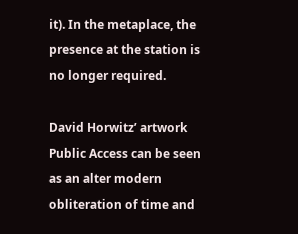it). In the metaplace, the presence at the station is no longer required.

David Horwitz’ artwork Public Access can be seen as an alter modern obliteration of time and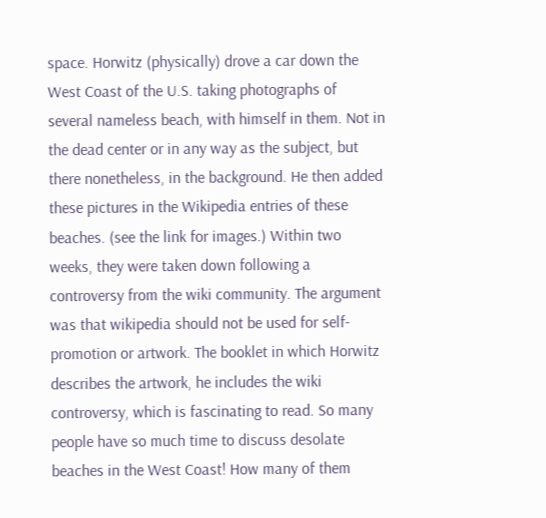space. Horwitz (physically) drove a car down the West Coast of the U.S. taking photographs of several nameless beach, with himself in them. Not in the dead center or in any way as the subject, but there nonetheless, in the background. He then added these pictures in the Wikipedia entries of these beaches. (see the link for images.) Within two weeks, they were taken down following a controversy from the wiki community. The argument was that wikipedia should not be used for self-promotion or artwork. The booklet in which Horwitz describes the artwork, he includes the wiki controversy, which is fascinating to read. So many people have so much time to discuss desolate beaches in the West Coast! How many of them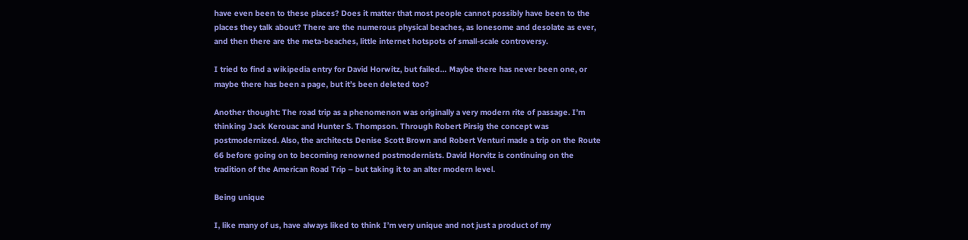have even been to these places? Does it matter that most people cannot possibly have been to the places they talk about? There are the numerous physical beaches, as lonesome and desolate as ever, and then there are the meta-beaches, little internet hotspots of small-scale controversy.

I tried to find a wikipedia entry for David Horwitz, but failed… Maybe there has never been one, or maybe there has been a page, but it’s been deleted too?

Another thought: The road trip as a phenomenon was originally a very modern rite of passage. I’m thinking Jack Kerouac and Hunter S. Thompson. Through Robert Pirsig the concept was postmodernized. Also, the architects Denise Scott Brown and Robert Venturi made a trip on the Route 66 before going on to becoming renowned postmodernists. David Horvitz is continuing on the tradition of the American Road Trip – but taking it to an alter modern level.

Being unique

I, like many of us, have always liked to think I’m very unique and not just a product of my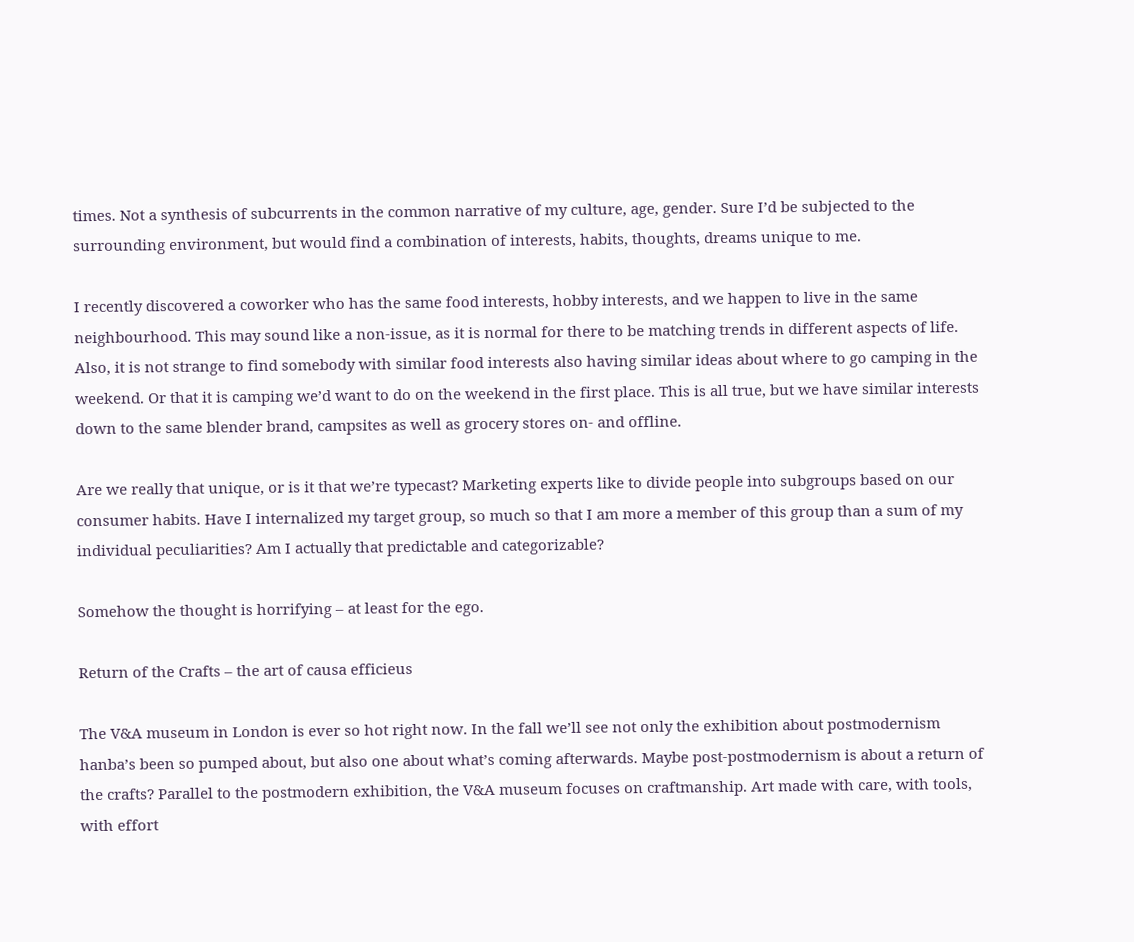times. Not a synthesis of subcurrents in the common narrative of my culture, age, gender. Sure I’d be subjected to the surrounding environment, but would find a combination of interests, habits, thoughts, dreams unique to me.

I recently discovered a coworker who has the same food interests, hobby interests, and we happen to live in the same neighbourhood. This may sound like a non-issue, as it is normal for there to be matching trends in different aspects of life. Also, it is not strange to find somebody with similar food interests also having similar ideas about where to go camping in the weekend. Or that it is camping we’d want to do on the weekend in the first place. This is all true, but we have similar interests down to the same blender brand, campsites as well as grocery stores on- and offline.

Are we really that unique, or is it that we’re typecast? Marketing experts like to divide people into subgroups based on our consumer habits. Have I internalized my target group, so much so that I am more a member of this group than a sum of my individual peculiarities? Am I actually that predictable and categorizable?

Somehow the thought is horrifying – at least for the ego.

Return of the Crafts – the art of causa efficieus

The V&A museum in London is ever so hot right now. In the fall we’ll see not only the exhibition about postmodernism hanba’s been so pumped about, but also one about what’s coming afterwards. Maybe post-postmodernism is about a return of the crafts? Parallel to the postmodern exhibition, the V&A museum focuses on craftmanship. Art made with care, with tools, with effort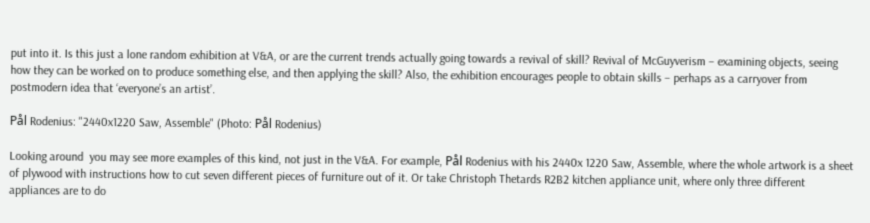put into it. Is this just a lone random exhibition at V&A, or are the current trends actually going towards a revival of skill? Revival of McGuyverism – examining objects, seeing how they can be worked on to produce something else, and then applying the skill? Also, the exhibition encourages people to obtain skills – perhaps as a carryover from postmodern idea that ‘everyone’s an artist’.

Pål Rodenius: "2440x1220 Saw, Assemble" (Photo: Pål Rodenius)

Looking around  you may see more examples of this kind, not just in the V&A. For example, Pål Rodenius with his 2440x 1220 Saw, Assemble, where the whole artwork is a sheet of plywood with instructions how to cut seven different pieces of furniture out of it. Or take Christoph Thetards R2B2 kitchen appliance unit, where only three different appliances are to do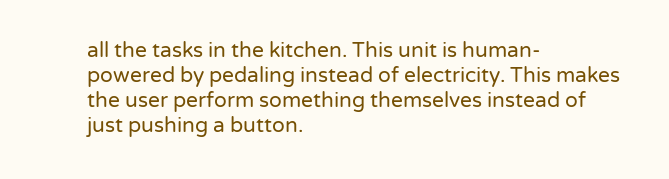all the tasks in the kitchen. This unit is human-powered by pedaling instead of electricity. This makes the user perform something themselves instead of just pushing a button.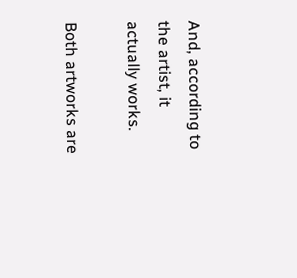And, according to the artist, it actually works.

Both artworks are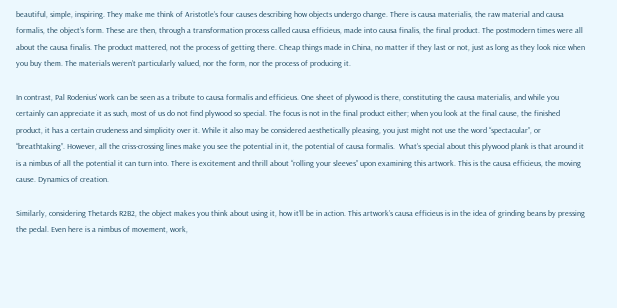beautiful, simple, inspiring. They make me think of Aristotle’s four causes describing how objects undergo change. There is causa materialis, the raw material and causa formalis, the object’s form. These are then, through a transformation process called causa efficieus, made into causa finalis, the final product. The postmodern times were all about the causa finalis. The product mattered, not the process of getting there. Cheap things made in China, no matter if they last or not, just as long as they look nice when you buy them. The materials weren’t particularly valued, nor the form, nor the process of producing it.

In contrast, Pal Rodenius’ work can be seen as a tribute to causa formalis and efficieus. One sheet of plywood is there, constituting the causa materialis, and while you certainly can appreciate it as such, most of us do not find plywood so special. The focus is not in the final product either; when you look at the final cause, the finished product, it has a certain crudeness and simplicity over it. While it also may be considered aesthetically pleasing, you just might not use the word “spectacular”, or “breathtaking”. However, all the criss-crossing lines make you see the potential in it, the potential of causa formalis.  What’s special about this plywood plank is that around it is a nimbus of all the potential it can turn into. There is excitement and thrill about “rolling your sleeves” upon examining this artwork. This is the causa efficieus, the moving cause. Dynamics of creation.

Similarly, considering Thetards R2B2, the object makes you think about using it, how it’ll be in action. This artwork’s causa efficieus is in the idea of grinding beans by pressing the pedal. Even here is a nimbus of movement, work,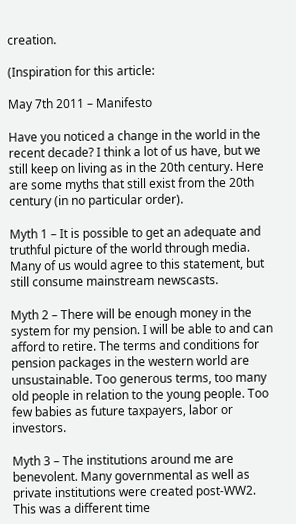creation.

(Inspiration for this article:

May 7th 2011 – Manifesto

Have you noticed a change in the world in the recent decade? I think a lot of us have, but we still keep on living as in the 20th century. Here are some myths that still exist from the 20th century (in no particular order).

Myth 1 – It is possible to get an adequate and truthful picture of the world through media. Many of us would agree to this statement, but still consume mainstream newscasts.

Myth 2 – There will be enough money in the system for my pension. I will be able to and can afford to retire. The terms and conditions for pension packages in the western world are unsustainable. Too generous terms, too many old people in relation to the young people. Too few babies as future taxpayers, labor or investors.

Myth 3 – The institutions around me are benevolent. Many governmental as well as private institutions were created post-WW2. This was a different time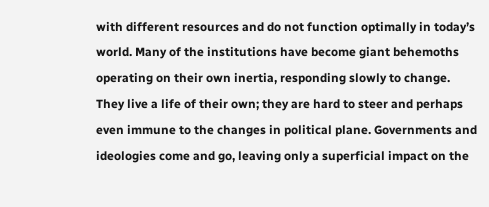with different resources and do not function optimally in today’s world. Many of the institutions have become giant behemoths operating on their own inertia, responding slowly to change. They live a life of their own; they are hard to steer and perhaps even immune to the changes in political plane. Governments and ideologies come and go, leaving only a superficial impact on the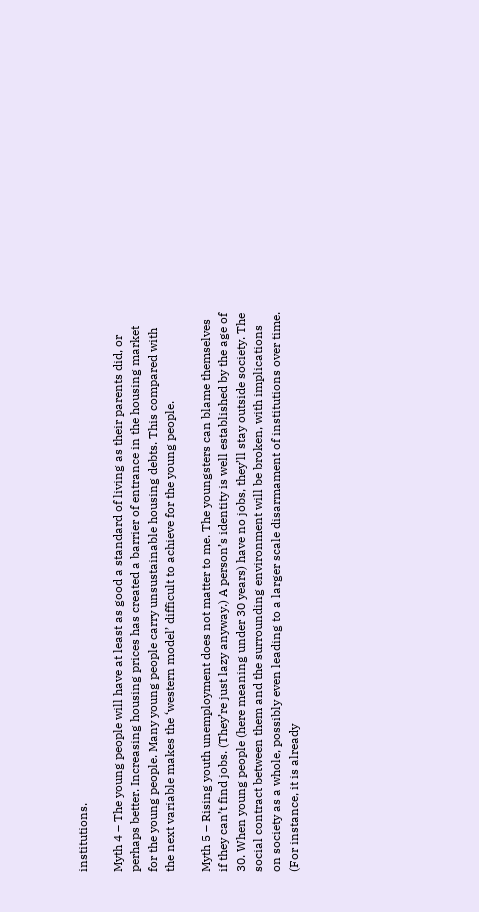institutions.

Myth 4 – The young people will have at least as good a standard of living as their parents did, or perhaps better. Increasing housing prices has created a barrier of entrance in the housing market for the young people. Many young people carry unsustainable housing debts. This compared with the next variable makes the ‘western model’ difficult to achieve for the young people.

Myth 5 – Rising youth unemployment does not matter to me. The youngsters can blame themselves if they can’t find jobs. (They’re just lazy anyway.) A person’s identity is well established by the age of 30. When young people (here meaning under 30 years) have no jobs, they’ll stay outside society. The social contract between them and the surrounding environment will be broken, with implications on society as a whole, possibly even leading to a larger scale disarmament of institutions over time. (For instance, it is already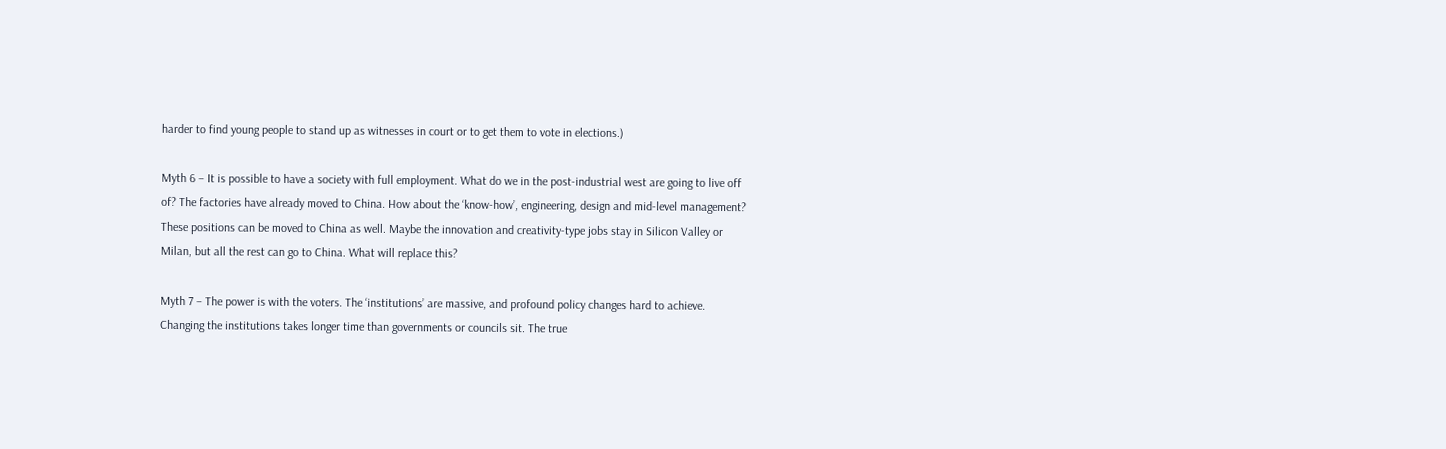harder to find young people to stand up as witnesses in court or to get them to vote in elections.)

Myth 6 – It is possible to have a society with full employment. What do we in the post-industrial west are going to live off of? The factories have already moved to China. How about the ‘know-how’, engineering, design and mid-level management? These positions can be moved to China as well. Maybe the innovation and creativity-type jobs stay in Silicon Valley or Milan, but all the rest can go to China. What will replace this?

Myth 7 – The power is with the voters. The ‘institutions’ are massive, and profound policy changes hard to achieve. Changing the institutions takes longer time than governments or councils sit. The true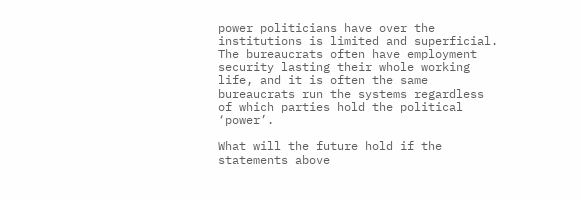power politicians have over the institutions is limited and superficial. The bureaucrats often have employment security lasting their whole working life, and it is often the same bureaucrats run the systems regardless of which parties hold the political ‘power’.

What will the future hold if the statements above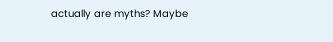actually are myths? Maybe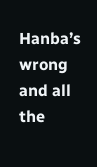Hanba’s wrong and all the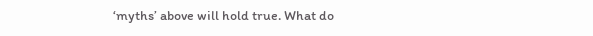‘myths’ above will hold true. What do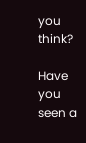you think?

Have you seen a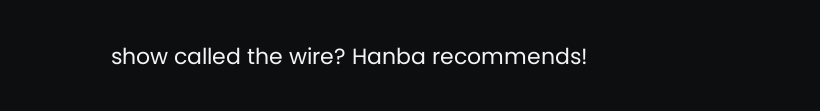show called the wire? Hanba recommends!